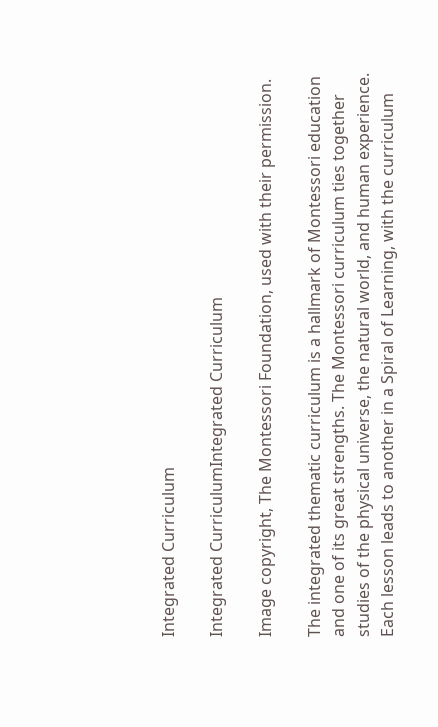Integrated Curriculum

Integrated CurriculumIntegrated Curriculum

Image copyright, The Montessori Foundation, used with their permission.

The integrated thematic curriculum is a hallmark of Montessori education and one of its great strengths. The Montessori curriculum ties together studies of the physical universe, the natural world, and human experience. Each lesson leads to another in a Spiral of Learning, with the curriculum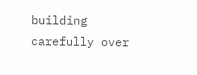building carefully over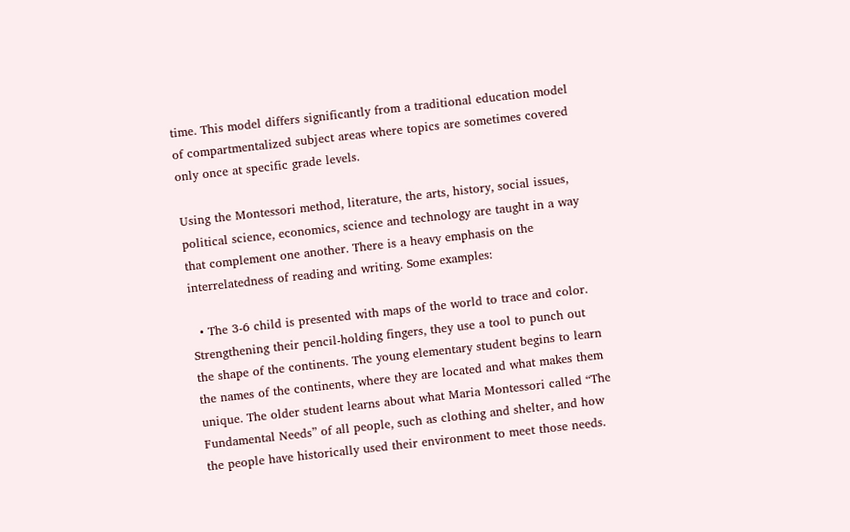time. This model differs significantly from a traditional education model of compartmentalized subject areas where topics are sometimes covered only once at specific grade levels.

Using the Montessori method, literature, the arts, history, social issues, political science, economics, science and technology are taught in a way that complement one another. There is a heavy emphasis on the interrelatedness of reading and writing. Some examples:

  • The 3-6 child is presented with maps of the world to trace and color. Strengthening their pencil-holding fingers, they use a tool to punch out the shape of the continents. The young elementary student begins to learn the names of the continents, where they are located and what makes them unique. The older student learns about what Maria Montessori called “The Fundamental Needs” of all people, such as clothing and shelter, and how the people have historically used their environment to meet those needs.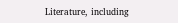Literature, including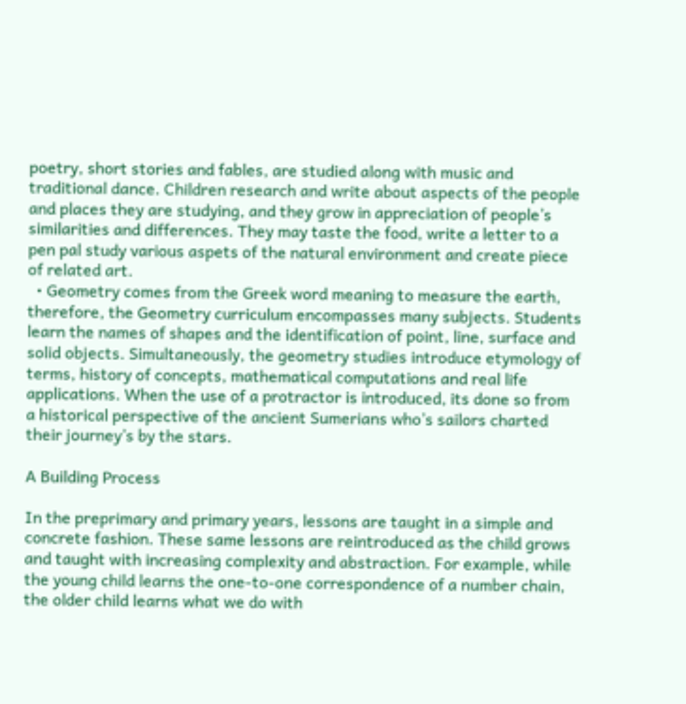poetry, short stories and fables, are studied along with music and traditional dance. Children research and write about aspects of the people and places they are studying, and they grow in appreciation of people’s similarities and differences. They may taste the food, write a letter to a pen pal study various aspets of the natural environment and create piece of related art.
  • Geometry comes from the Greek word meaning to measure the earth, therefore, the Geometry curriculum encompasses many subjects. Students learn the names of shapes and the identification of point, line, surface and solid objects. Simultaneously, the geometry studies introduce etymology of terms, history of concepts, mathematical computations and real life applications. When the use of a protractor is introduced, its done so from a historical perspective of the ancient Sumerians who’s sailors charted their journey’s by the stars.

A Building Process

In the preprimary and primary years, lessons are taught in a simple and concrete fashion. These same lessons are reintroduced as the child grows and taught with increasing complexity and abstraction. For example, while the young child learns the one-to-one correspondence of a number chain, the older child learns what we do with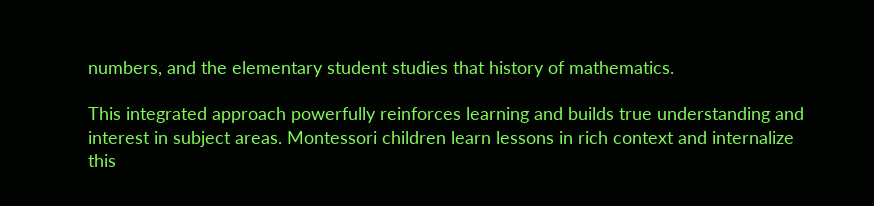numbers, and the elementary student studies that history of mathematics.

This integrated approach powerfully reinforces learning and builds true understanding and interest in subject areas. Montessori children learn lessons in rich context and internalize this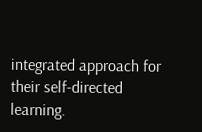integrated approach for their self-directed learning.